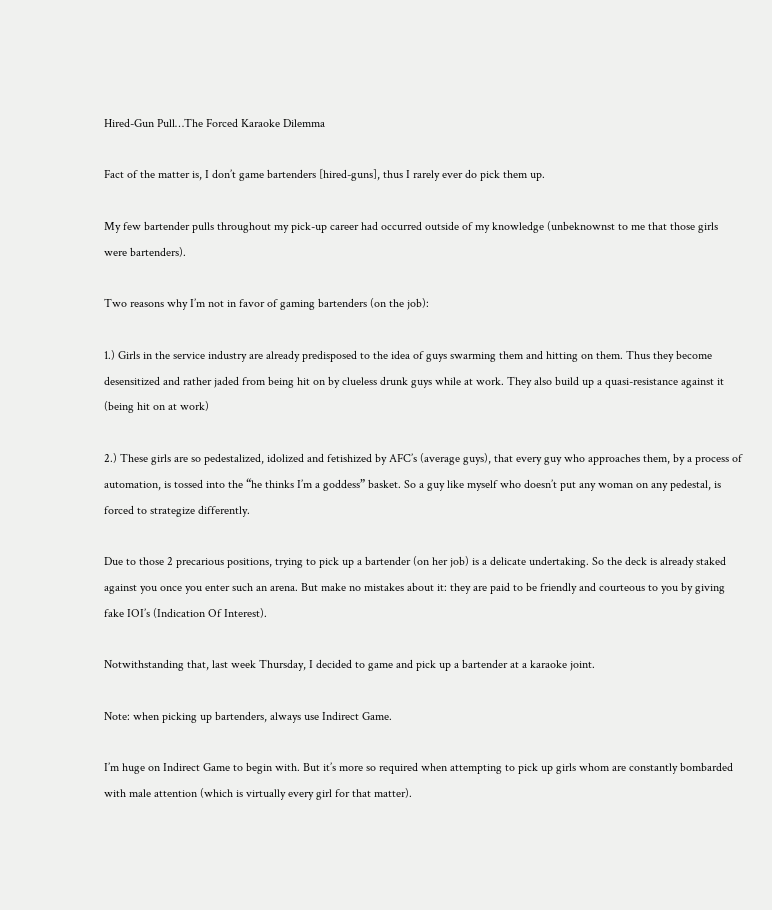Hired-Gun Pull…The Forced Karaoke Dilemma

Fact of the matter is, I don’t game bartenders [hired-guns], thus I rarely ever do pick them up.

My few bartender pulls throughout my pick-up career had occurred outside of my knowledge (unbeknownst to me that those girls were bartenders).

Two reasons why I’m not in favor of gaming bartenders (on the job):

1.) Girls in the service industry are already predisposed to the idea of guys swarming them and hitting on them. Thus they become desensitized and rather jaded from being hit on by clueless drunk guys while at work. They also build up a quasi-resistance against it (being hit on at work)

2.) These girls are so pedestalized, idolized and fetishized by AFC’s (average guys), that every guy who approaches them, by a process of automation, is tossed into the “he thinks I’m a goddess” basket. So a guy like myself who doesn’t put any woman on any pedestal, is forced to strategize differently.

Due to those 2 precarious positions, trying to pick up a bartender (on her job) is a delicate undertaking. So the deck is already staked against you once you enter such an arena. But make no mistakes about it: they are paid to be friendly and courteous to you by giving fake IOI’s (Indication Of Interest).

Notwithstanding that, last week Thursday, I decided to game and pick up a bartender at a karaoke joint.

Note: when picking up bartenders, always use Indirect Game.

I’m huge on Indirect Game to begin with. But it’s more so required when attempting to pick up girls whom are constantly bombarded with male attention (which is virtually every girl for that matter).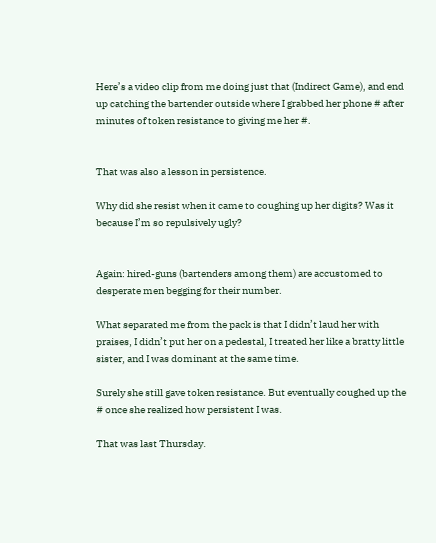Here’s a video clip from me doing just that (Indirect Game), and end up catching the bartender outside where I grabbed her phone # after minutes of token resistance to giving me her #.


That was also a lesson in persistence.

Why did she resist when it came to coughing up her digits? Was it because I’m so repulsively ugly?


Again: hired-guns (bartenders among them) are accustomed to desperate men begging for their number.

What separated me from the pack is that I didn’t laud her with praises, I didn’t put her on a pedestal, I treated her like a bratty little sister, and I was dominant at the same time.

Surely she still gave token resistance. But eventually coughed up the # once she realized how persistent I was.

That was last Thursday.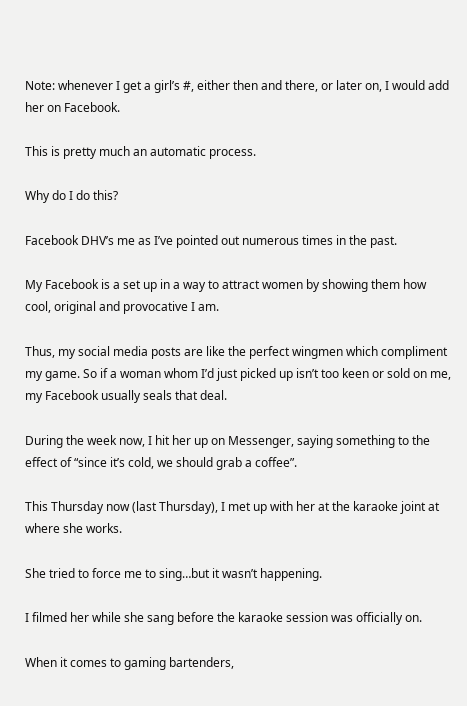Note: whenever I get a girl’s #, either then and there, or later on, I would add her on Facebook.

This is pretty much an automatic process.

Why do I do this?

Facebook DHV’s me as I’ve pointed out numerous times in the past.

My Facebook is a set up in a way to attract women by showing them how cool, original and provocative I am.

Thus, my social media posts are like the perfect wingmen which compliment my game. So if a woman whom I’d just picked up isn’t too keen or sold on me, my Facebook usually seals that deal.

During the week now, I hit her up on Messenger, saying something to the effect of “since it’s cold, we should grab a coffee”.

This Thursday now (last Thursday), I met up with her at the karaoke joint at where she works.

She tried to force me to sing…but it wasn’t happening.

I filmed her while she sang before the karaoke session was officially on.

When it comes to gaming bartenders,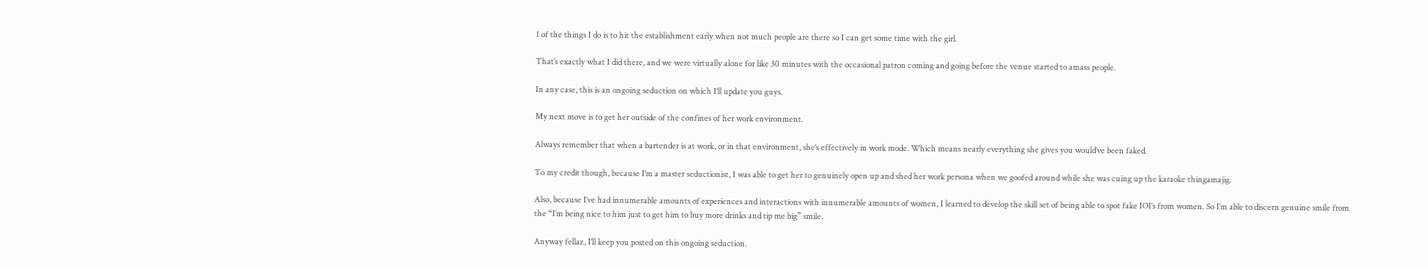1 of the things I do is to hit the establishment early when not much people are there so I can get some time with the girl.

That’s exactly what I did there, and we were virtually alone for like 30 minutes with the occasional patron coming and going before the venue started to amass people.

In any case, this is an ongoing seduction on which I’ll update you guys.

My next move is to get her outside of the confines of her work environment.

Always remember that when a bartender is at work, or in that environment, she’s effectively in work mode. Which means nearly everything she gives you would’ve been faked.

To my credit though, because I’m a master seductionist, I was able to get her to genuinely open up and shed her work persona when we goofed around while she was cuing up the karaoke thingamajig.

Also, because I’ve had innumerable amounts of experiences and interactions with innumerable amounts of women, I learned to develop the skill set of being able to spot fake IOI’s from women. So I’m able to discern genuine smile from the “I’m being nice to him just to get him to buy more drinks and tip me big” smile.

Anyway fellaz, I’ll keep you posted on this ongoing seduction.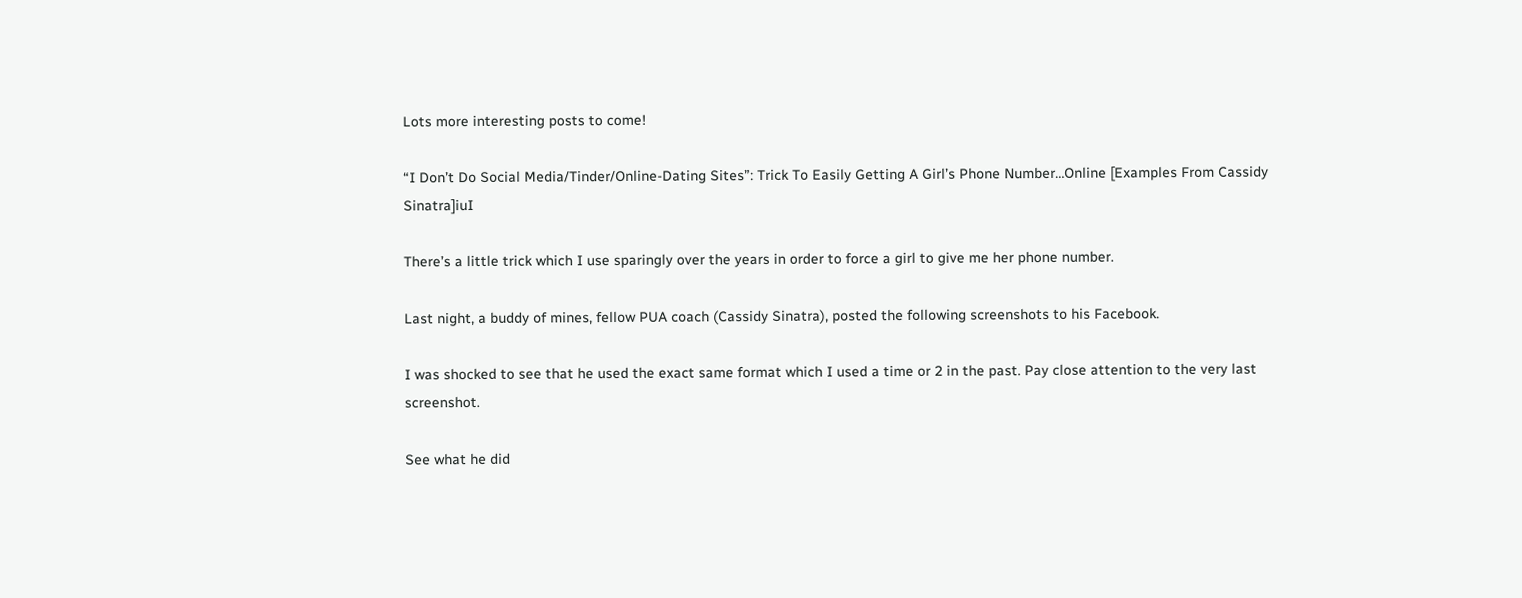Lots more interesting posts to come!

“I Don’t Do Social Media/Tinder/Online-Dating Sites”: Trick To Easily Getting A Girl’s Phone Number…Online [Examples From Cassidy Sinatra]iuI

There’s a little trick which I use sparingly over the years in order to force a girl to give me her phone number.

Last night, a buddy of mines, fellow PUA coach (Cassidy Sinatra), posted the following screenshots to his Facebook.

I was shocked to see that he used the exact same format which I used a time or 2 in the past. Pay close attention to the very last screenshot.

See what he did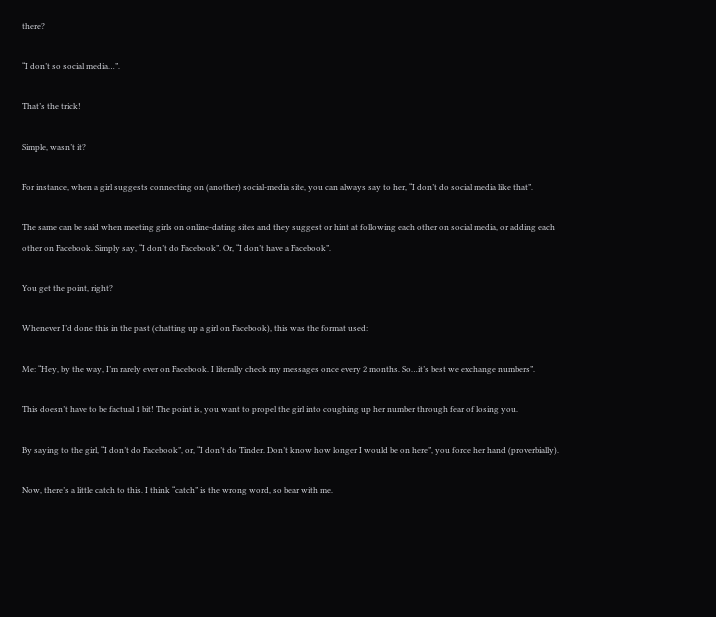there?

“I don’t so social media…”.

That’s the trick!

Simple, wasn’t it?

For instance, when a girl suggests connecting on (another) social-media site, you can always say to her, “I don’t do social media like that”.

The same can be said when meeting girls on online-dating sites and they suggest or hint at following each other on social media, or adding each other on Facebook. Simply say, “I don’t do Facebook”. Or, “I don’t have a Facebook”.

You get the point, right?

Whenever I’d done this in the past (chatting up a girl on Facebook), this was the format used:

Me: “Hey, by the way, I’m rarely ever on Facebook. I literally check my messages once every 2 months. So…it’s best we exchange numbers”.

This doesn’t have to be factual 1 bit! The point is, you want to propel the girl into coughing up her number through fear of losing you.

By saying to the girl, “I don’t do Facebook”, or, “I don’t do Tinder. Don’t know how longer I would be on here”, you force her hand (proverbially).

Now, there’s a little catch to this. I think “catch” is the wrong word, so bear with me.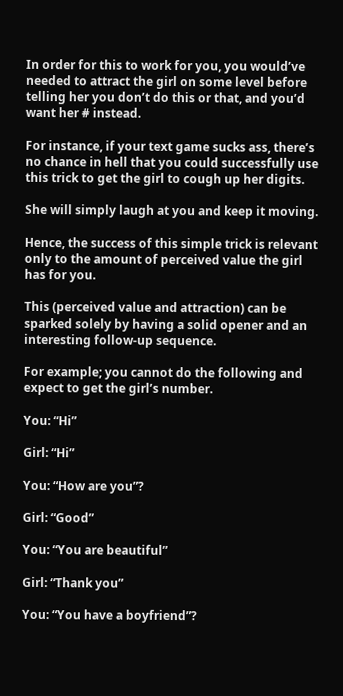In order for this to work for you, you would’ve needed to attract the girl on some level before telling her you don’t do this or that, and you’d want her # instead.

For instance, if your text game sucks ass, there’s no chance in hell that you could successfully use this trick to get the girl to cough up her digits.

She will simply laugh at you and keep it moving.

Hence, the success of this simple trick is relevant only to the amount of perceived value the girl has for you.

This (perceived value and attraction) can be sparked solely by having a solid opener and an interesting follow-up sequence.

For example; you cannot do the following and expect to get the girl’s number.

You: “Hi”

Girl: “Hi”

You: “How are you”?

Girl: “Good”

You: “You are beautiful”

Girl: “Thank you”

You: “You have a boyfriend”?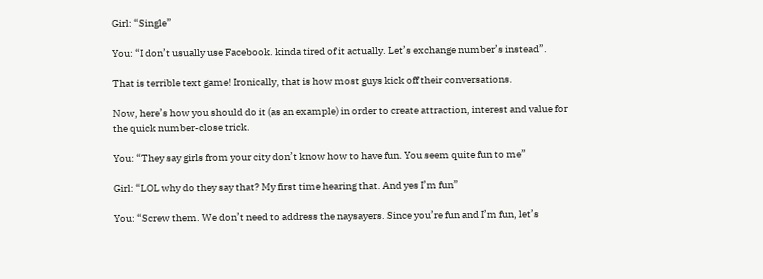Girl: “Single”

You: “I don’t usually use Facebook. kinda tired of it actually. Let’s exchange number’s instead”.

That is terrible text game! Ironically, that is how most guys kick off their conversations.

Now, here’s how you should do it (as an example) in order to create attraction, interest and value for the quick number-close trick.

You: “They say girls from your city don’t know how to have fun. You seem quite fun to me”

Girl: “LOL why do they say that? My first time hearing that. And yes I’m fun”

You: “Screw them. We don’t need to address the naysayers. Since you’re fun and I’m fun, let’s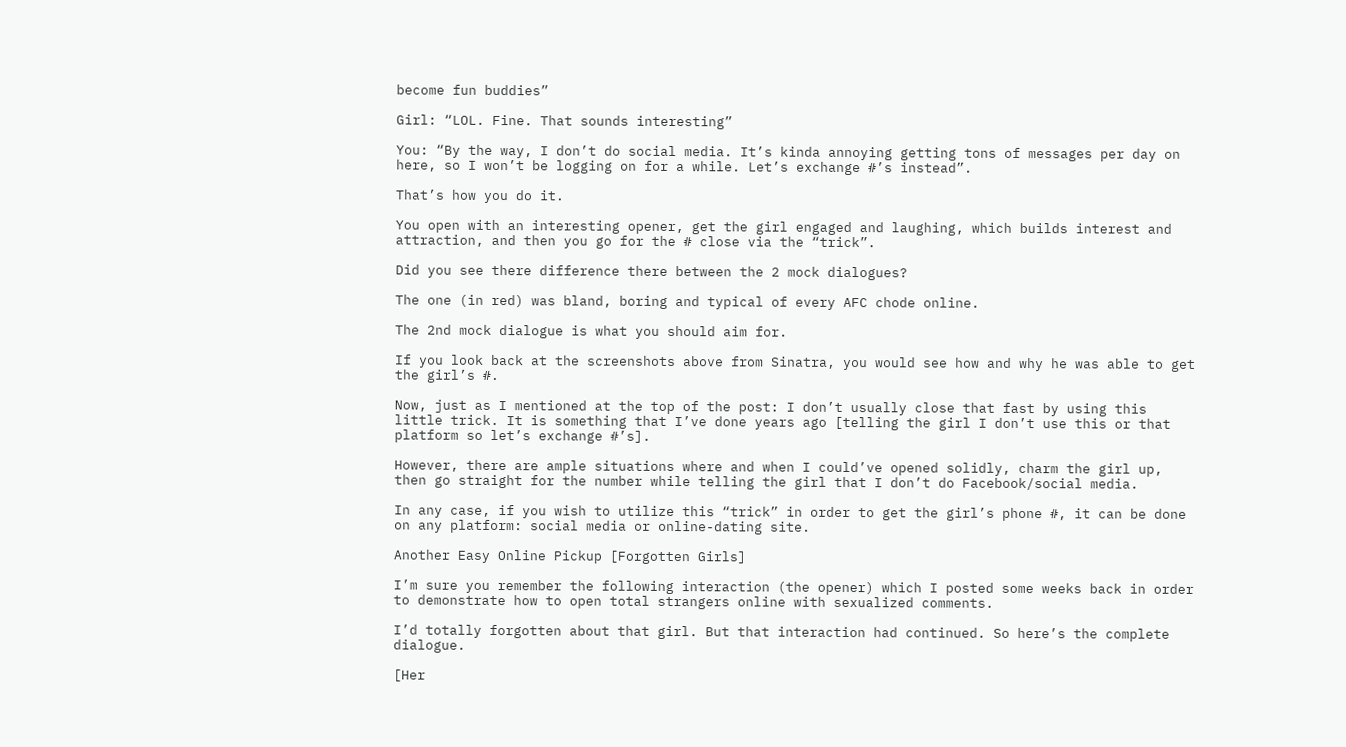become fun buddies”

Girl: “LOL. Fine. That sounds interesting”

You: “By the way, I don’t do social media. It’s kinda annoying getting tons of messages per day on here, so I won’t be logging on for a while. Let’s exchange #’s instead”.

That’s how you do it.

You open with an interesting opener, get the girl engaged and laughing, which builds interest and attraction, and then you go for the # close via the “trick”.

Did you see there difference there between the 2 mock dialogues?

The one (in red) was bland, boring and typical of every AFC chode online.

The 2nd mock dialogue is what you should aim for.

If you look back at the screenshots above from Sinatra, you would see how and why he was able to get the girl’s #.

Now, just as I mentioned at the top of the post: I don’t usually close that fast by using this little trick. It is something that I’ve done years ago [telling the girl I don’t use this or that platform so let’s exchange #’s].

However, there are ample situations where and when I could’ve opened solidly, charm the girl up, then go straight for the number while telling the girl that I don’t do Facebook/social media.

In any case, if you wish to utilize this “trick” in order to get the girl’s phone #, it can be done on any platform: social media or online-dating site.

Another Easy Online Pickup [Forgotten Girls]

I’m sure you remember the following interaction (the opener) which I posted some weeks back in order to demonstrate how to open total strangers online with sexualized comments.

I’d totally forgotten about that girl. But that interaction had continued. So here’s the complete dialogue.

[Her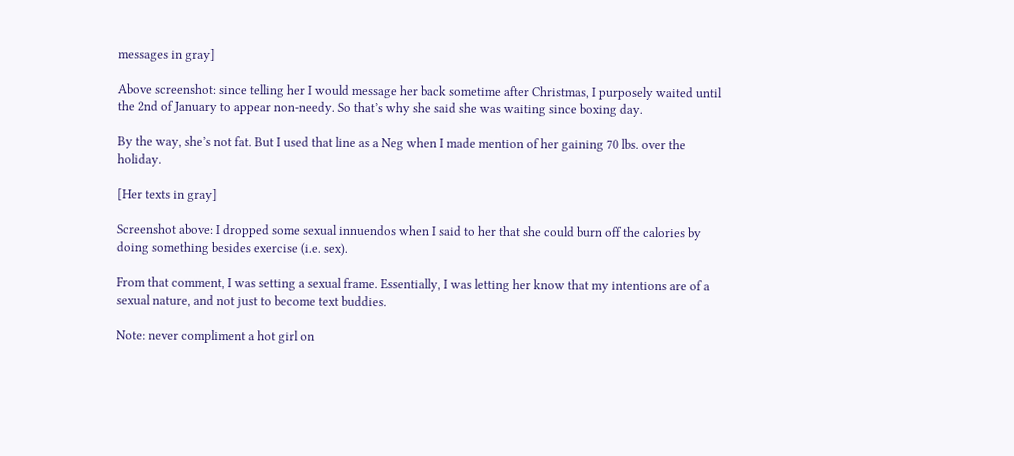messages in gray]

Above screenshot: since telling her I would message her back sometime after Christmas, I purposely waited until the 2nd of January to appear non-needy. So that’s why she said she was waiting since boxing day.

By the way, she’s not fat. But I used that line as a Neg when I made mention of her gaining 70 lbs. over the holiday.

[Her texts in gray]

Screenshot above: I dropped some sexual innuendos when I said to her that she could burn off the calories by doing something besides exercise (i.e. sex).

From that comment, I was setting a sexual frame. Essentially, I was letting her know that my intentions are of a sexual nature, and not just to become text buddies.

Note: never compliment a hot girl on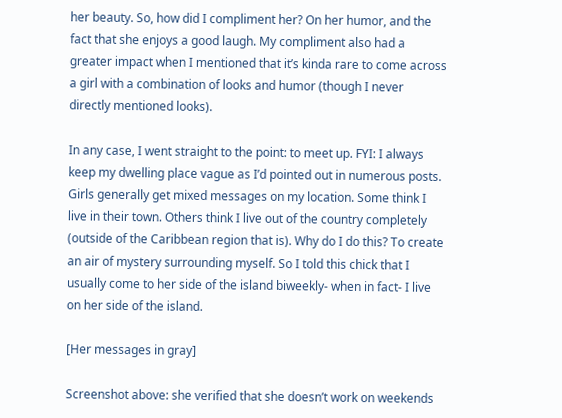her beauty. So, how did I compliment her? On her humor, and the fact that she enjoys a good laugh. My compliment also had a greater impact when I mentioned that it’s kinda rare to come across a girl with a combination of looks and humor (though I never directly mentioned looks).

In any case, I went straight to the point: to meet up. FYI: I always keep my dwelling place vague as I’d pointed out in numerous posts. Girls generally get mixed messages on my location. Some think I live in their town. Others think I live out of the country completely (outside of the Caribbean region that is). Why do I do this? To create an air of mystery surrounding myself. So I told this chick that I usually come to her side of the island biweekly- when in fact- I live on her side of the island.

[Her messages in gray]

Screenshot above: she verified that she doesn’t work on weekends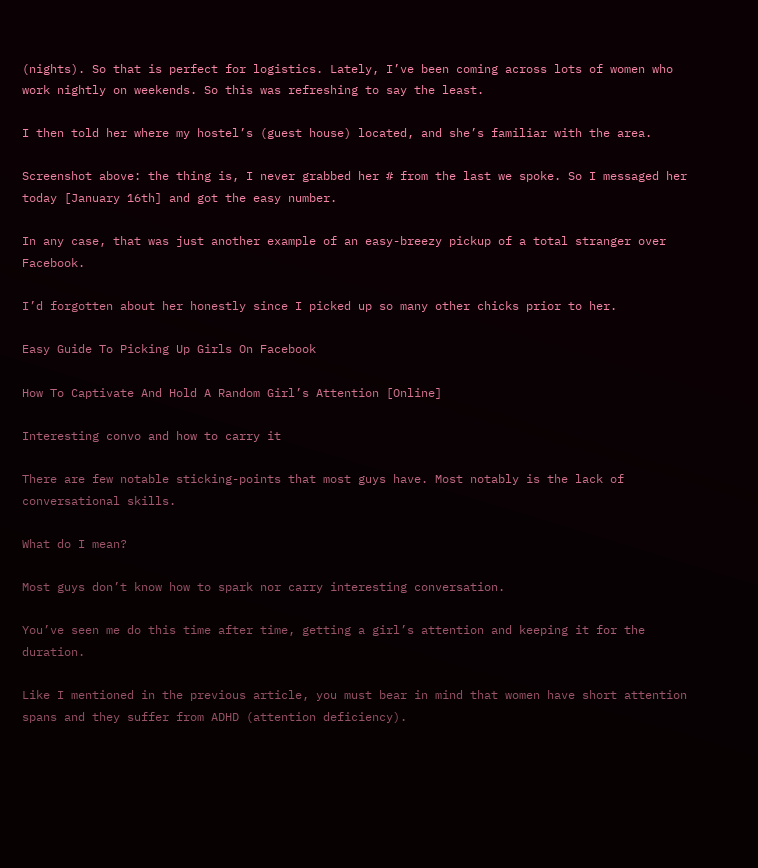(nights). So that is perfect for logistics. Lately, I’ve been coming across lots of women who work nightly on weekends. So this was refreshing to say the least.

I then told her where my hostel’s (guest house) located, and she’s familiar with the area.

Screenshot above: the thing is, I never grabbed her # from the last we spoke. So I messaged her today [January 16th] and got the easy number.

In any case, that was just another example of an easy-breezy pickup of a total stranger over Facebook.

I’d forgotten about her honestly since I picked up so many other chicks prior to her.

Easy Guide To Picking Up Girls On Facebook

How To Captivate And Hold A Random Girl’s Attention [Online]

Interesting convo and how to carry it

There are few notable sticking-points that most guys have. Most notably is the lack of conversational skills.

What do I mean?

Most guys don’t know how to spark nor carry interesting conversation.

You’ve seen me do this time after time, getting a girl’s attention and keeping it for the duration.

Like I mentioned in the previous article, you must bear in mind that women have short attention spans and they suffer from ADHD (attention deficiency).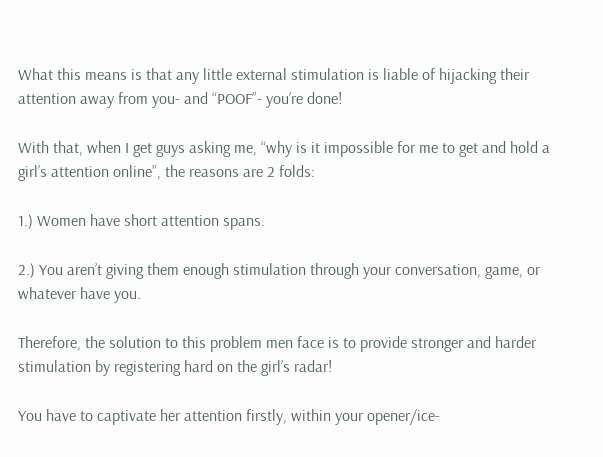What this means is that any little external stimulation is liable of hijacking their attention away from you- and “POOF”- you’re done!

With that, when I get guys asking me, “why is it impossible for me to get and hold a girl’s attention online”, the reasons are 2 folds:

1.) Women have short attention spans.

2.) You aren’t giving them enough stimulation through your conversation, game, or whatever have you.

Therefore, the solution to this problem men face is to provide stronger and harder stimulation by registering hard on the girl’s radar!

You have to captivate her attention firstly, within your opener/ice-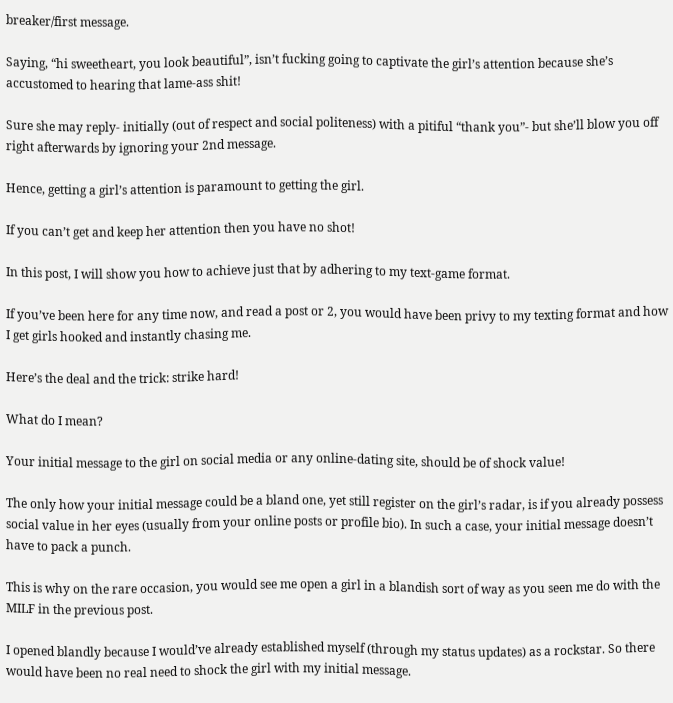breaker/first message.

Saying, “hi sweetheart, you look beautiful”, isn’t fucking going to captivate the girl’s attention because she’s accustomed to hearing that lame-ass shit!

Sure she may reply- initially (out of respect and social politeness) with a pitiful “thank you”- but she’ll blow you off right afterwards by ignoring your 2nd message.

Hence, getting a girl’s attention is paramount to getting the girl.

If you can’t get and keep her attention then you have no shot!

In this post, I will show you how to achieve just that by adhering to my text-game format.

If you’ve been here for any time now, and read a post or 2, you would have been privy to my texting format and how I get girls hooked and instantly chasing me.

Here’s the deal and the trick: strike hard!

What do I mean?

Your initial message to the girl on social media or any online-dating site, should be of shock value!

The only how your initial message could be a bland one, yet still register on the girl’s radar, is if you already possess social value in her eyes (usually from your online posts or profile bio). In such a case, your initial message doesn’t have to pack a punch.

This is why on the rare occasion, you would see me open a girl in a blandish sort of way as you seen me do with the MILF in the previous post.

I opened blandly because I would’ve already established myself (through my status updates) as a rockstar. So there would have been no real need to shock the girl with my initial message.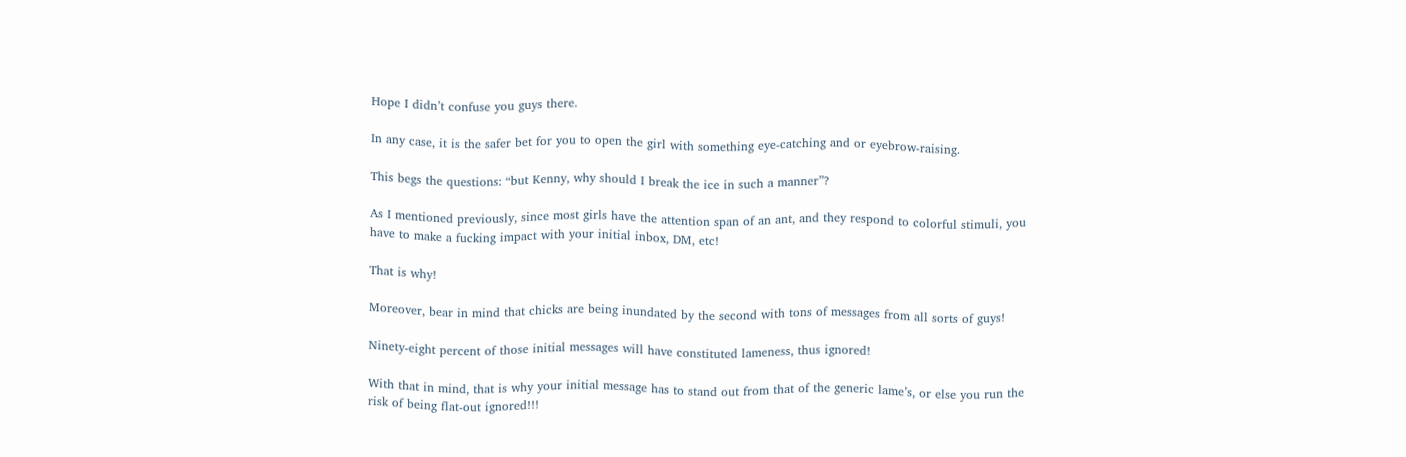Hope I didn’t confuse you guys there.

In any case, it is the safer bet for you to open the girl with something eye-catching and or eyebrow-raising.

This begs the questions: “but Kenny, why should I break the ice in such a manner”?

As I mentioned previously, since most girls have the attention span of an ant, and they respond to colorful stimuli, you have to make a fucking impact with your initial inbox, DM, etc!

That is why!

Moreover, bear in mind that chicks are being inundated by the second with tons of messages from all sorts of guys!

Ninety-eight percent of those initial messages will have constituted lameness, thus ignored!

With that in mind, that is why your initial message has to stand out from that of the generic lame’s, or else you run the risk of being flat-out ignored!!!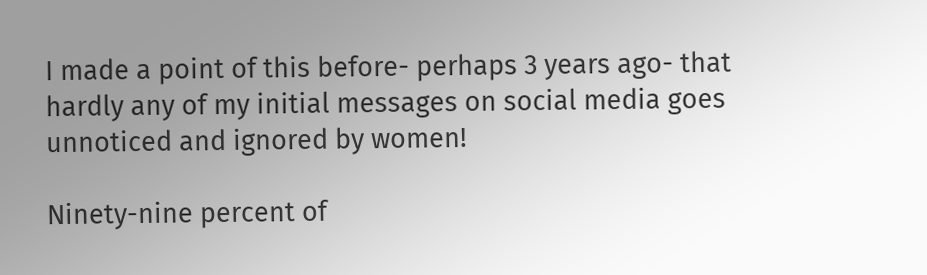I made a point of this before- perhaps 3 years ago- that hardly any of my initial messages on social media goes unnoticed and ignored by women!

Ninety-nine percent of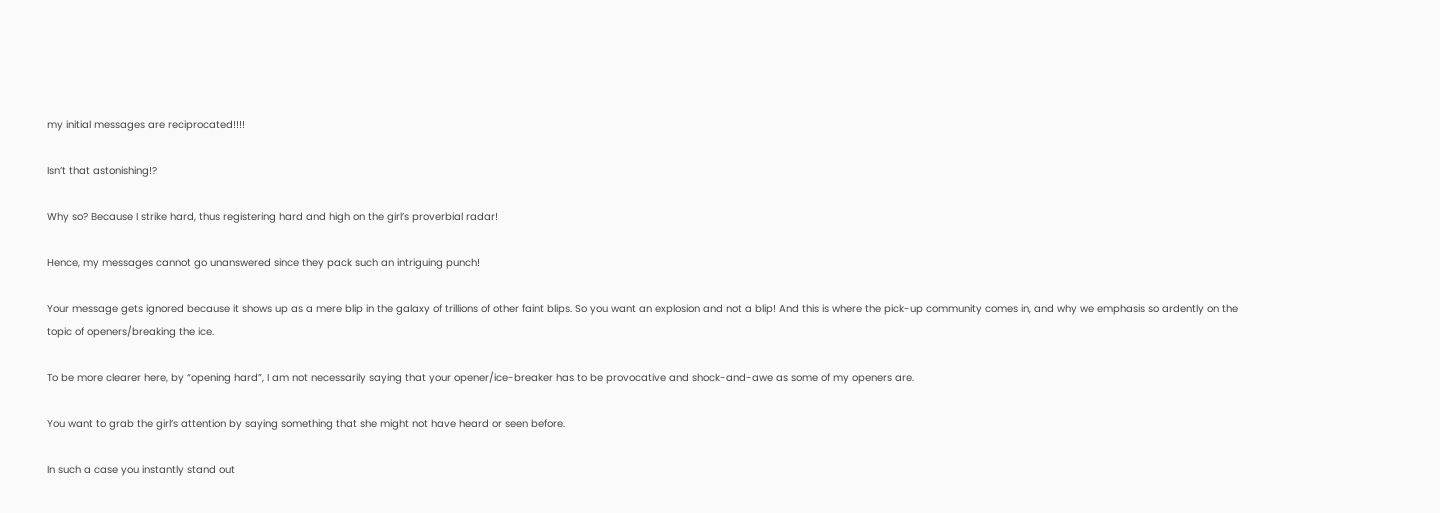my initial messages are reciprocated!!!!

Isn’t that astonishing!?

Why so? Because I strike hard, thus registering hard and high on the girl’s proverbial radar!

Hence, my messages cannot go unanswered since they pack such an intriguing punch!

Your message gets ignored because it shows up as a mere blip in the galaxy of trillions of other faint blips. So you want an explosion and not a blip! And this is where the pick-up community comes in, and why we emphasis so ardently on the topic of openers/breaking the ice.

To be more clearer here, by “opening hard”, I am not necessarily saying that your opener/ice-breaker has to be provocative and shock-and-awe as some of my openers are.

You want to grab the girl’s attention by saying something that she might not have heard or seen before.

In such a case you instantly stand out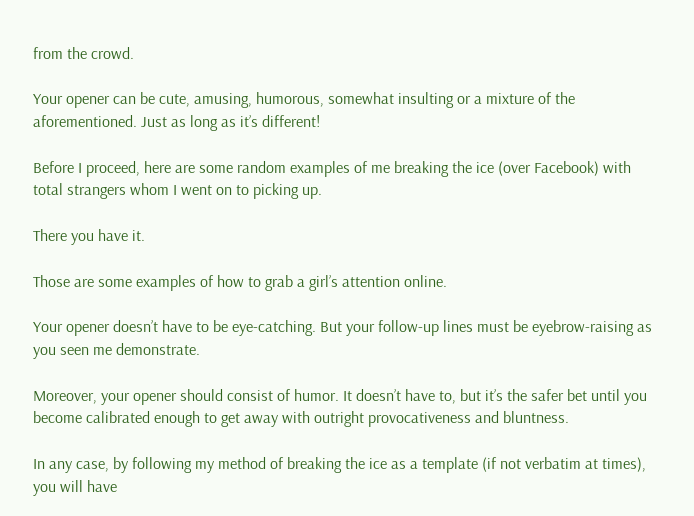from the crowd.

Your opener can be cute, amusing, humorous, somewhat insulting or a mixture of the aforementioned. Just as long as it’s different!

Before I proceed, here are some random examples of me breaking the ice (over Facebook) with total strangers whom I went on to picking up.

There you have it.

Those are some examples of how to grab a girl’s attention online.

Your opener doesn’t have to be eye-catching. But your follow-up lines must be eyebrow-raising as you seen me demonstrate.

Moreover, your opener should consist of humor. It doesn’t have to, but it’s the safer bet until you become calibrated enough to get away with outright provocativeness and bluntness.

In any case, by following my method of breaking the ice as a template (if not verbatim at times), you will have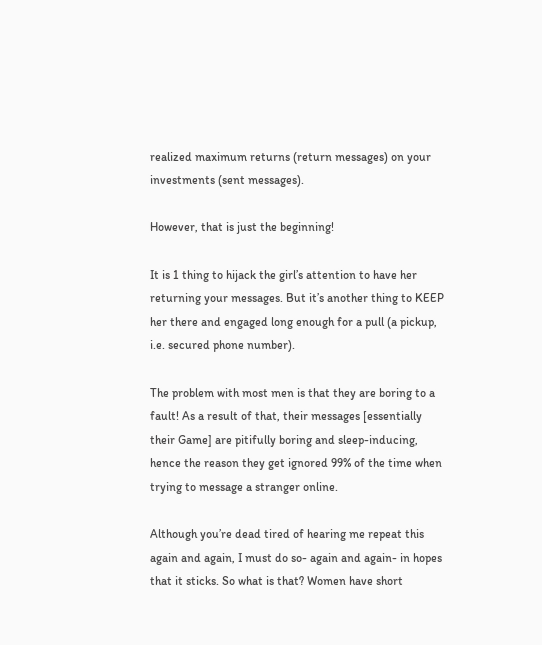realized maximum returns (return messages) on your investments (sent messages).

However, that is just the beginning!

It is 1 thing to hijack the girl’s attention to have her returning your messages. But it’s another thing to KEEP her there and engaged long enough for a pull (a pickup, i.e. secured phone number).

The problem with most men is that they are boring to a fault! As a result of that, their messages [essentially their Game] are pitifully boring and sleep-inducing, hence the reason they get ignored 99% of the time when trying to message a stranger online.

Although you’re dead tired of hearing me repeat this again and again, I must do so- again and again- in hopes that it sticks. So what is that? Women have short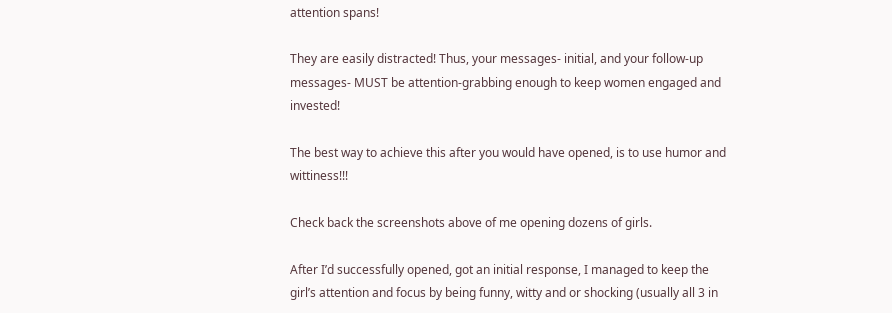attention spans!

They are easily distracted! Thus, your messages- initial, and your follow-up messages- MUST be attention-grabbing enough to keep women engaged and invested!

The best way to achieve this after you would have opened, is to use humor and wittiness!!!

Check back the screenshots above of me opening dozens of girls.

After I’d successfully opened, got an initial response, I managed to keep the girl’s attention and focus by being funny, witty and or shocking (usually all 3 in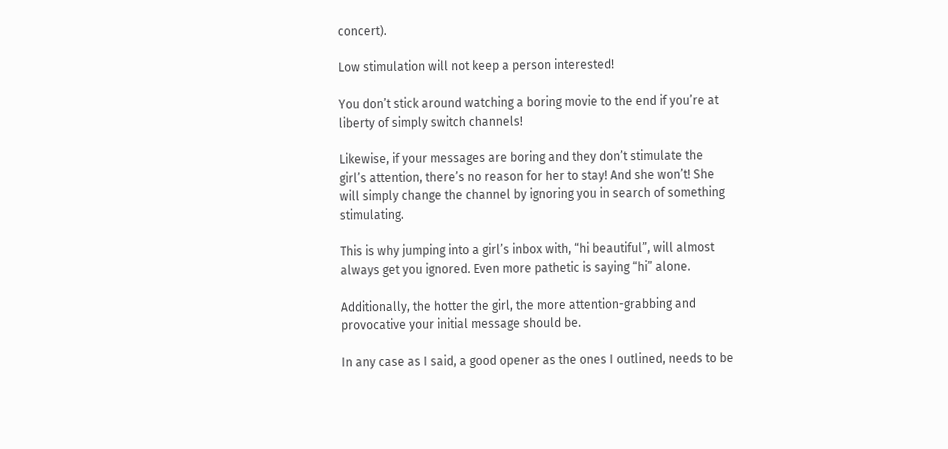concert).

Low stimulation will not keep a person interested!

You don’t stick around watching a boring movie to the end if you’re at liberty of simply switch channels!

Likewise, if your messages are boring and they don’t stimulate the girl’s attention, there’s no reason for her to stay! And she won’t! She will simply change the channel by ignoring you in search of something stimulating.

This is why jumping into a girl’s inbox with, “hi beautiful”, will almost always get you ignored. Even more pathetic is saying “hi” alone.

Additionally, the hotter the girl, the more attention-grabbing and provocative your initial message should be.

In any case as I said, a good opener as the ones I outlined, needs to be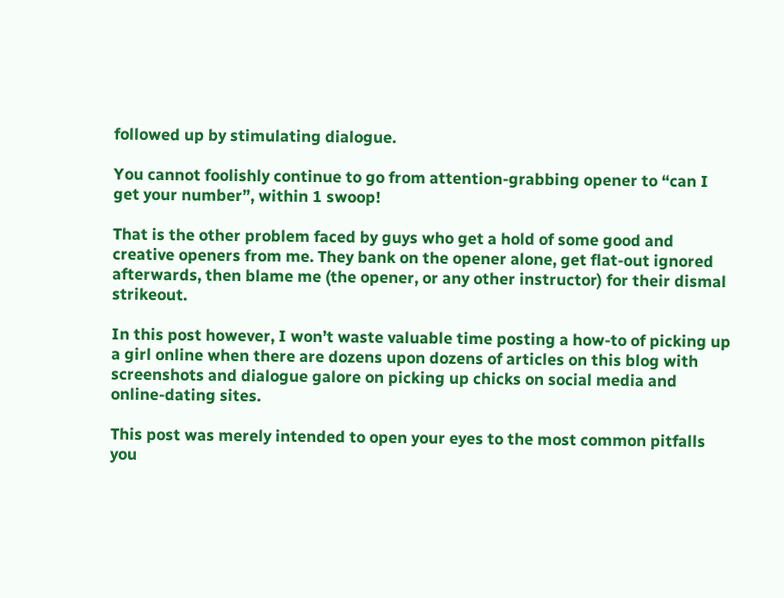followed up by stimulating dialogue.

You cannot foolishly continue to go from attention-grabbing opener to “can I get your number”, within 1 swoop!

That is the other problem faced by guys who get a hold of some good and creative openers from me. They bank on the opener alone, get flat-out ignored afterwards, then blame me (the opener, or any other instructor) for their dismal strikeout.

In this post however, I won’t waste valuable time posting a how-to of picking up a girl online when there are dozens upon dozens of articles on this blog with screenshots and dialogue galore on picking up chicks on social media and online-dating sites.

This post was merely intended to open your eyes to the most common pitfalls you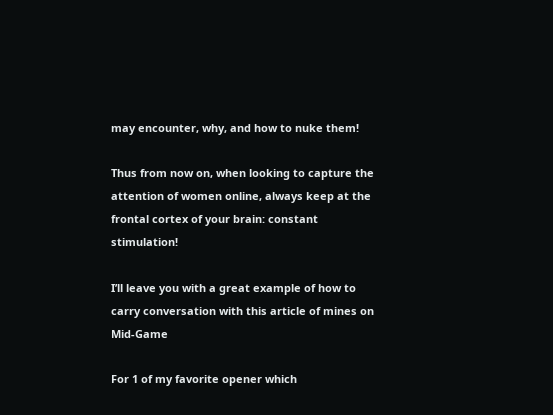may encounter, why, and how to nuke them!

Thus from now on, when looking to capture the attention of women online, always keep at the frontal cortex of your brain: constant stimulation!

I’ll leave you with a great example of how to carry conversation with this article of mines on Mid-Game

For 1 of my favorite opener which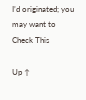I’d originated; you may want to Check This

Up ↑